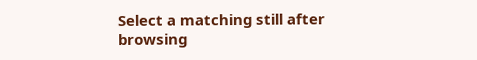Select a matching still after browsing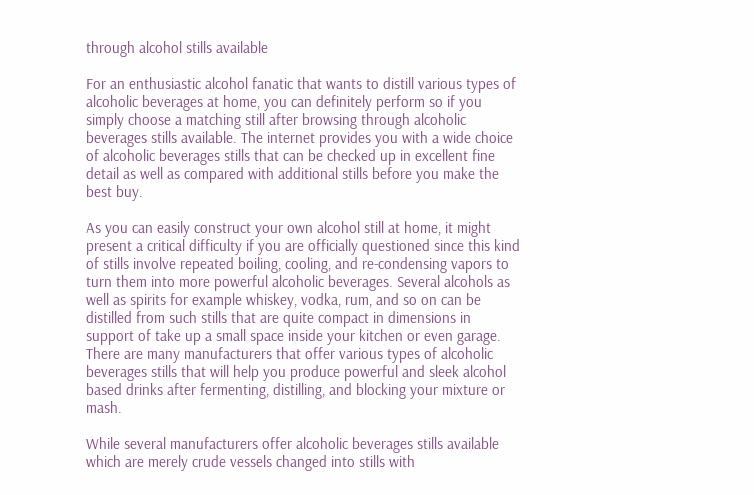through alcohol stills available

For an enthusiastic alcohol fanatic that wants to distill various types of alcoholic beverages at home, you can definitely perform so if you simply choose a matching still after browsing through alcoholic beverages stills available. The internet provides you with a wide choice of alcoholic beverages stills that can be checked up in excellent fine detail as well as compared with additional stills before you make the best buy.

As you can easily construct your own alcohol still at home, it might present a critical difficulty if you are officially questioned since this kind of stills involve repeated boiling, cooling, and re-condensing vapors to turn them into more powerful alcoholic beverages. Several alcohols as well as spirits for example whiskey, vodka, rum, and so on can be distilled from such stills that are quite compact in dimensions in support of take up a small space inside your kitchen or even garage. There are many manufacturers that offer various types of alcoholic beverages stills that will help you produce powerful and sleek alcohol based drinks after fermenting, distilling, and blocking your mixture or mash.

While several manufacturers offer alcoholic beverages stills available which are merely crude vessels changed into stills with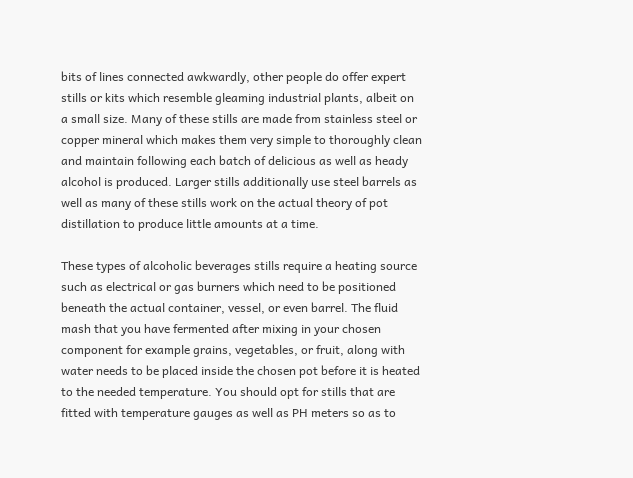bits of lines connected awkwardly, other people do offer expert stills or kits which resemble gleaming industrial plants, albeit on a small size. Many of these stills are made from stainless steel or copper mineral which makes them very simple to thoroughly clean and maintain following each batch of delicious as well as heady alcohol is produced. Larger stills additionally use steel barrels as well as many of these stills work on the actual theory of pot distillation to produce little amounts at a time.

These types of alcoholic beverages stills require a heating source such as electrical or gas burners which need to be positioned beneath the actual container, vessel, or even barrel. The fluid mash that you have fermented after mixing in your chosen component for example grains, vegetables, or fruit, along with water needs to be placed inside the chosen pot before it is heated to the needed temperature. You should opt for stills that are fitted with temperature gauges as well as PH meters so as to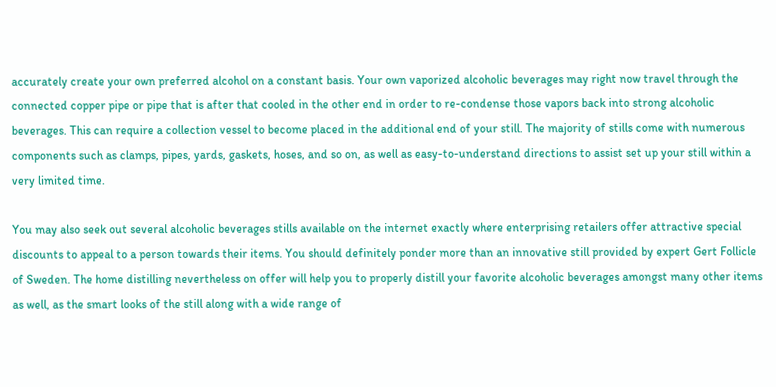accurately create your own preferred alcohol on a constant basis. Your own vaporized alcoholic beverages may right now travel through the connected copper pipe or pipe that is after that cooled in the other end in order to re-condense those vapors back into strong alcoholic beverages. This can require a collection vessel to become placed in the additional end of your still. The majority of stills come with numerous components such as clamps, pipes, yards, gaskets, hoses, and so on, as well as easy-to-understand directions to assist set up your still within a very limited time.

You may also seek out several alcoholic beverages stills available on the internet exactly where enterprising retailers offer attractive special discounts to appeal to a person towards their items. You should definitely ponder more than an innovative still provided by expert Gert Follicle of Sweden. The home distilling nevertheless on offer will help you to properly distill your favorite alcoholic beverages amongst many other items as well, as the smart looks of the still along with a wide range of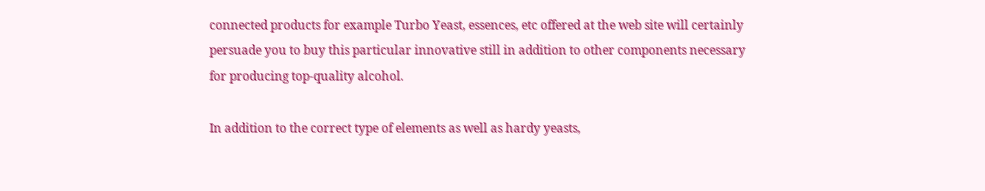connected products for example Turbo Yeast, essences, etc offered at the web site will certainly persuade you to buy this particular innovative still in addition to other components necessary for producing top-quality alcohol.

In addition to the correct type of elements as well as hardy yeasts,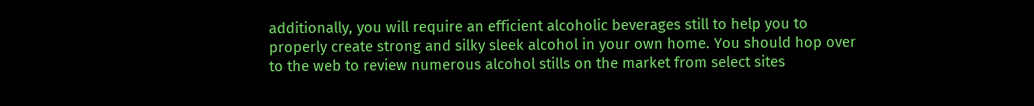additionally, you will require an efficient alcoholic beverages still to help you to properly create strong and silky sleek alcohol in your own home. You should hop over to the web to review numerous alcohol stills on the market from select sites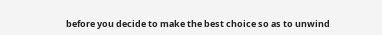before you decide to make the best choice so as to unwind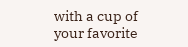with a cup of your favorite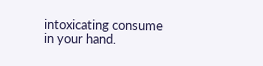intoxicating consume in your hand.